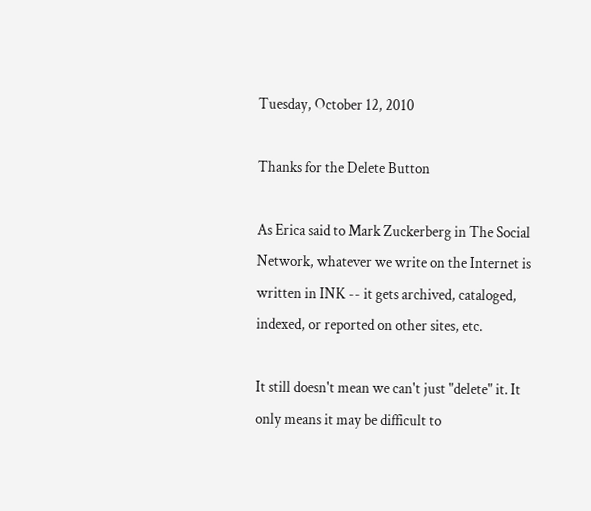Tuesday, October 12, 2010

Thanks for the Delete Button

As Erica said to Mark Zuckerberg in The Social Network, whatever we write on the Internet is written in INK -- it gets archived, cataloged, indexed, or reported on other sites, etc.

It still doesn't mean we can't just "delete" it. It only means it may be difficult to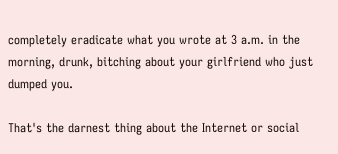completely eradicate what you wrote at 3 a.m. in the morning, drunk, bitching about your girlfriend who just dumped you.

That's the darnest thing about the Internet or social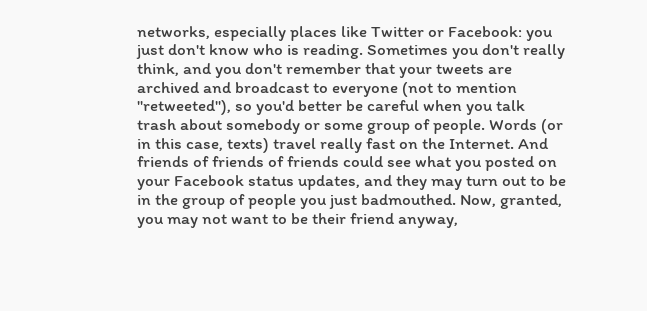networks, especially places like Twitter or Facebook: you just don't know who is reading. Sometimes you don't really think, and you don't remember that your tweets are archived and broadcast to everyone (not to mention "retweeted"), so you'd better be careful when you talk trash about somebody or some group of people. Words (or in this case, texts) travel really fast on the Internet. And friends of friends of friends could see what you posted on your Facebook status updates, and they may turn out to be in the group of people you just badmouthed. Now, granted, you may not want to be their friend anyway,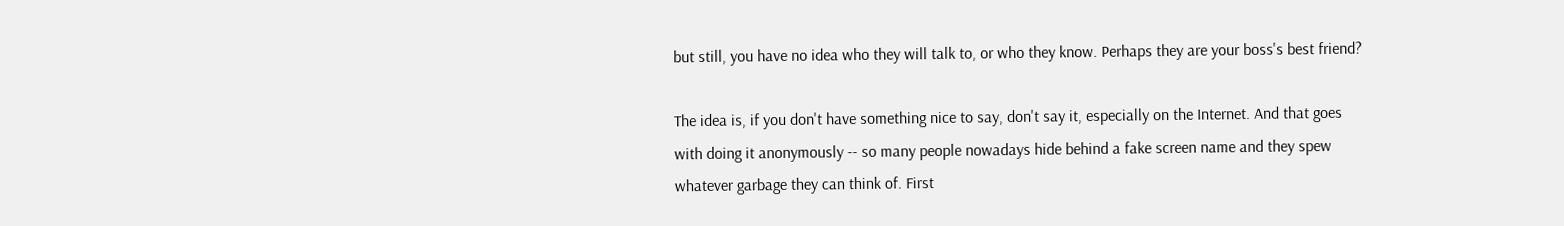but still, you have no idea who they will talk to, or who they know. Perhaps they are your boss's best friend?

The idea is, if you don't have something nice to say, don't say it, especially on the Internet. And that goes with doing it anonymously -- so many people nowadays hide behind a fake screen name and they spew whatever garbage they can think of. First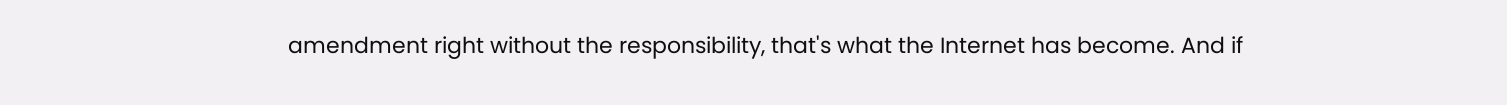amendment right without the responsibility, that's what the Internet has become. And if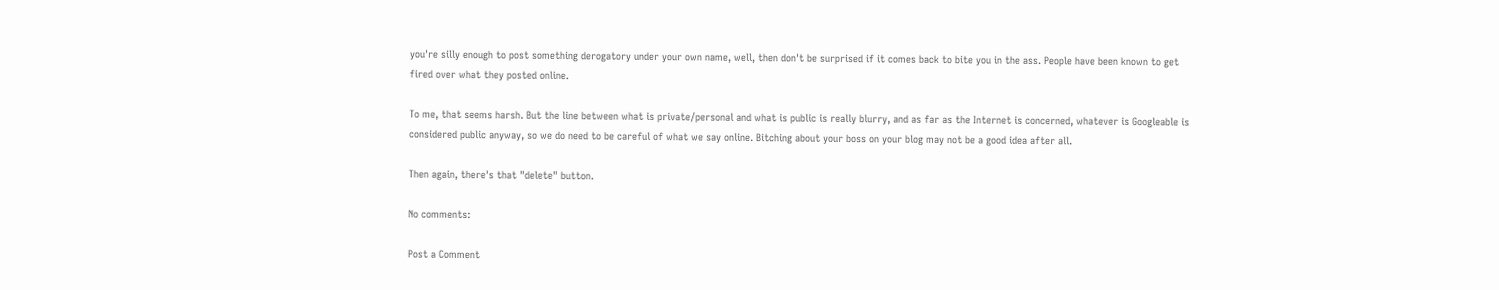you're silly enough to post something derogatory under your own name, well, then don't be surprised if it comes back to bite you in the ass. People have been known to get fired over what they posted online.

To me, that seems harsh. But the line between what is private/personal and what is public is really blurry, and as far as the Internet is concerned, whatever is Googleable is considered public anyway, so we do need to be careful of what we say online. Bitching about your boss on your blog may not be a good idea after all.

Then again, there's that "delete" button.

No comments:

Post a Comment